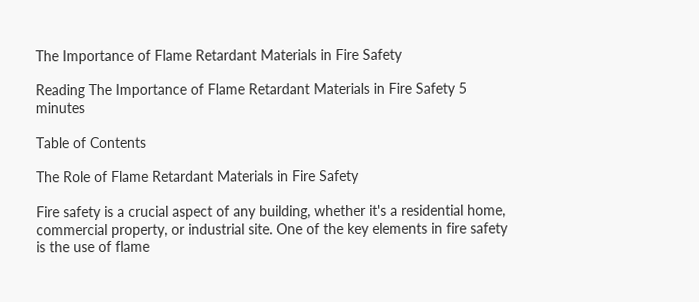The Importance of Flame Retardant Materials in Fire Safety

Reading The Importance of Flame Retardant Materials in Fire Safety 5 minutes

Table of Contents

The Role of Flame Retardant Materials in Fire Safety

Fire safety is a crucial aspect of any building, whether it's a residential home, commercial property, or industrial site. One of the key elements in fire safety is the use of flame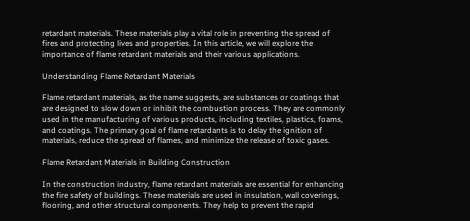retardant materials. These materials play a vital role in preventing the spread of fires and protecting lives and properties. In this article, we will explore the importance of flame retardant materials and their various applications.

Understanding Flame Retardant Materials

Flame retardant materials, as the name suggests, are substances or coatings that are designed to slow down or inhibit the combustion process. They are commonly used in the manufacturing of various products, including textiles, plastics, foams, and coatings. The primary goal of flame retardants is to delay the ignition of materials, reduce the spread of flames, and minimize the release of toxic gases.

Flame Retardant Materials in Building Construction

In the construction industry, flame retardant materials are essential for enhancing the fire safety of buildings. These materials are used in insulation, wall coverings, flooring, and other structural components. They help to prevent the rapid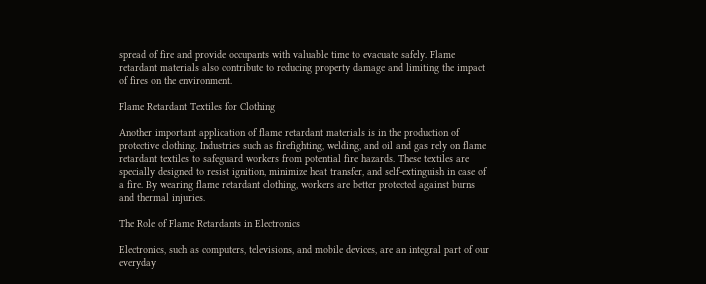spread of fire and provide occupants with valuable time to evacuate safely. Flame retardant materials also contribute to reducing property damage and limiting the impact of fires on the environment.

Flame Retardant Textiles for Clothing

Another important application of flame retardant materials is in the production of protective clothing. Industries such as firefighting, welding, and oil and gas rely on flame retardant textiles to safeguard workers from potential fire hazards. These textiles are specially designed to resist ignition, minimize heat transfer, and self-extinguish in case of a fire. By wearing flame retardant clothing, workers are better protected against burns and thermal injuries.

The Role of Flame Retardants in Electronics

Electronics, such as computers, televisions, and mobile devices, are an integral part of our everyday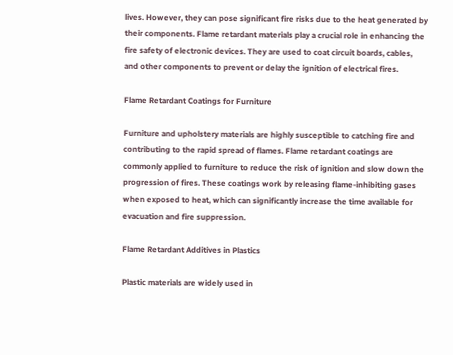lives. However, they can pose significant fire risks due to the heat generated by their components. Flame retardant materials play a crucial role in enhancing the fire safety of electronic devices. They are used to coat circuit boards, cables, and other components to prevent or delay the ignition of electrical fires.

Flame Retardant Coatings for Furniture

Furniture and upholstery materials are highly susceptible to catching fire and contributing to the rapid spread of flames. Flame retardant coatings are commonly applied to furniture to reduce the risk of ignition and slow down the progression of fires. These coatings work by releasing flame-inhibiting gases when exposed to heat, which can significantly increase the time available for evacuation and fire suppression.

Flame Retardant Additives in Plastics

Plastic materials are widely used in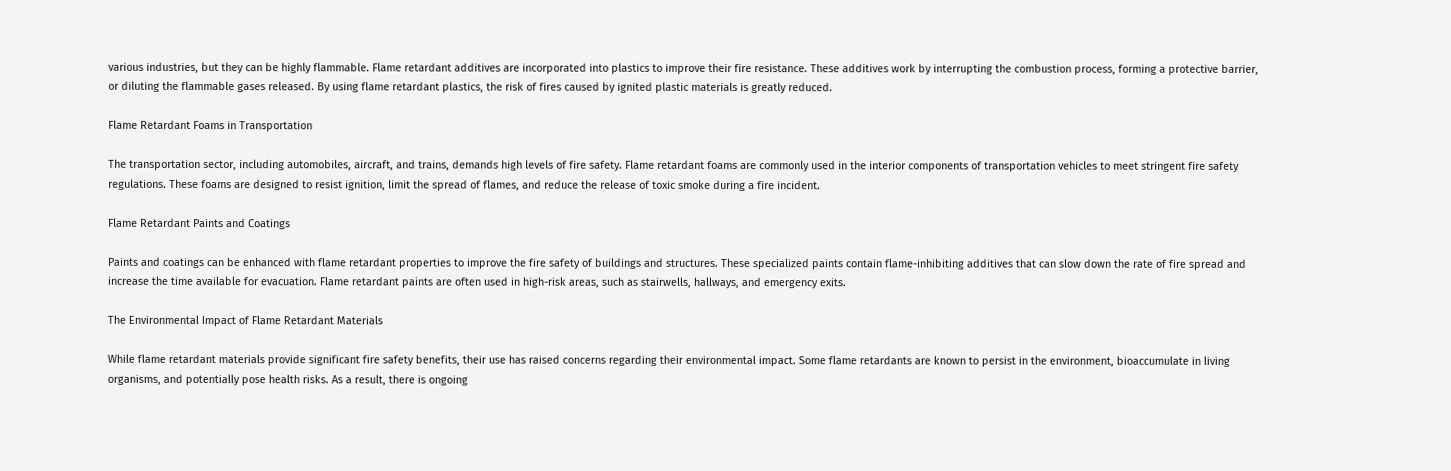various industries, but they can be highly flammable. Flame retardant additives are incorporated into plastics to improve their fire resistance. These additives work by interrupting the combustion process, forming a protective barrier, or diluting the flammable gases released. By using flame retardant plastics, the risk of fires caused by ignited plastic materials is greatly reduced.

Flame Retardant Foams in Transportation

The transportation sector, including automobiles, aircraft, and trains, demands high levels of fire safety. Flame retardant foams are commonly used in the interior components of transportation vehicles to meet stringent fire safety regulations. These foams are designed to resist ignition, limit the spread of flames, and reduce the release of toxic smoke during a fire incident.

Flame Retardant Paints and Coatings

Paints and coatings can be enhanced with flame retardant properties to improve the fire safety of buildings and structures. These specialized paints contain flame-inhibiting additives that can slow down the rate of fire spread and increase the time available for evacuation. Flame retardant paints are often used in high-risk areas, such as stairwells, hallways, and emergency exits.

The Environmental Impact of Flame Retardant Materials

While flame retardant materials provide significant fire safety benefits, their use has raised concerns regarding their environmental impact. Some flame retardants are known to persist in the environment, bioaccumulate in living organisms, and potentially pose health risks. As a result, there is ongoing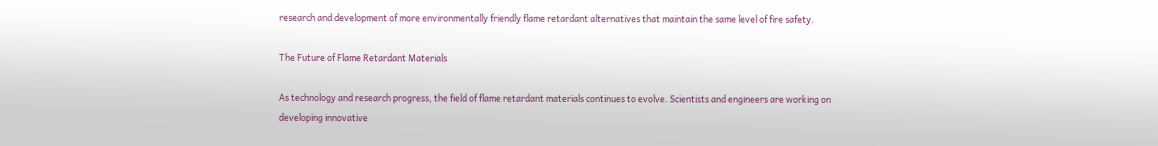research and development of more environmentally friendly flame retardant alternatives that maintain the same level of fire safety.

The Future of Flame Retardant Materials

As technology and research progress, the field of flame retardant materials continues to evolve. Scientists and engineers are working on developing innovative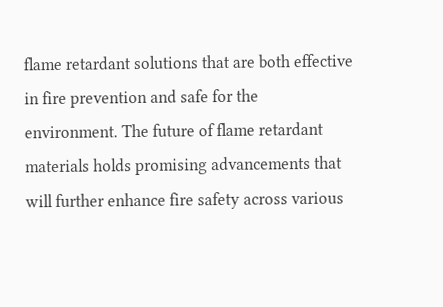flame retardant solutions that are both effective in fire prevention and safe for the environment. The future of flame retardant materials holds promising advancements that will further enhance fire safety across various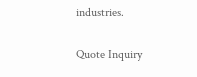industries.

Quote Inquiry